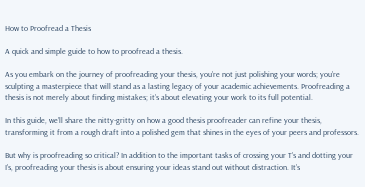How to Proofread a Thesis

A quick and simple guide to how to proofread a thesis.

As you embark on the journey of proofreading your thesis, you’re not just polishing your words; you’re sculpting a masterpiece that will stand as a lasting legacy of your academic achievements. Proofreading a thesis is not merely about finding mistakes; it’s about elevating your work to its full potential.

In this guide, we’ll share the nitty-gritty on how a good thesis proofreader can refine your thesis, transforming it from a rough draft into a polished gem that shines in the eyes of your peers and professors.

But why is proofreading so critical? In addition to the important tasks of crossing your T’s and dotting your I’s, proofreading your thesis is about ensuring your ideas stand out without distraction. It’s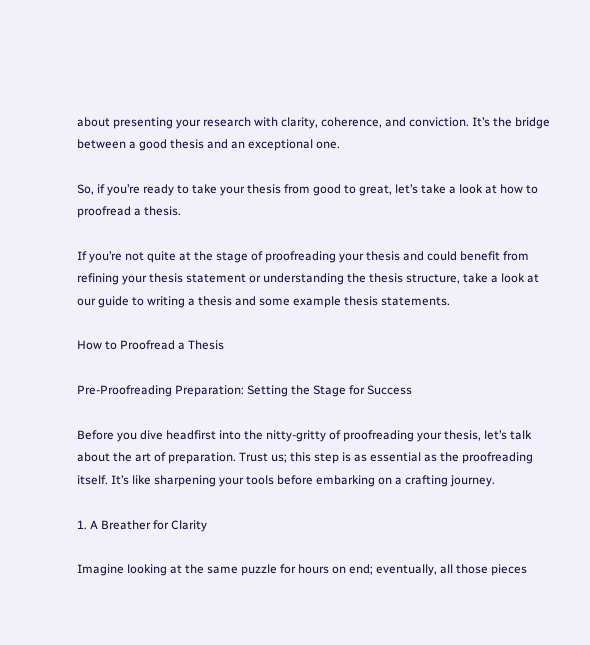about presenting your research with clarity, coherence, and conviction. It’s the bridge between a good thesis and an exceptional one.

So, if you’re ready to take your thesis from good to great, let’s take a look at how to proofread a thesis.

If you’re not quite at the stage of proofreading your thesis and could benefit from refining your thesis statement or understanding the thesis structure, take a look at our guide to writing a thesis and some example thesis statements.

How to Proofread a Thesis

Pre-Proofreading Preparation: Setting the Stage for Success

Before you dive headfirst into the nitty-gritty of proofreading your thesis, let’s talk about the art of preparation. Trust us; this step is as essential as the proofreading itself. It’s like sharpening your tools before embarking on a crafting journey.

1. A Breather for Clarity

Imagine looking at the same puzzle for hours on end; eventually, all those pieces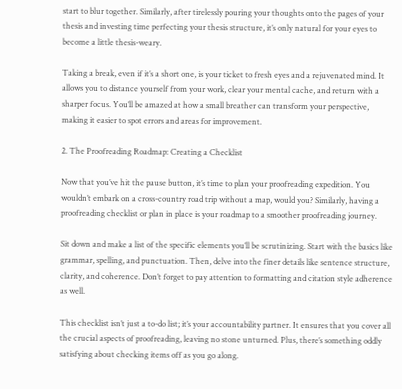start to blur together. Similarly, after tirelessly pouring your thoughts onto the pages of your thesis and investing time perfecting your thesis structure, it’s only natural for your eyes to become a little thesis-weary.

Taking a break, even if it’s a short one, is your ticket to fresh eyes and a rejuvenated mind. It allows you to distance yourself from your work, clear your mental cache, and return with a sharper focus. You’ll be amazed at how a small breather can transform your perspective, making it easier to spot errors and areas for improvement.

2. The Proofreading Roadmap: Creating a Checklist

Now that you’ve hit the pause button, it’s time to plan your proofreading expedition. You wouldn’t embark on a cross-country road trip without a map, would you? Similarly, having a proofreading checklist or plan in place is your roadmap to a smoother proofreading journey.

Sit down and make a list of the specific elements you’ll be scrutinizing. Start with the basics like grammar, spelling, and punctuation. Then, delve into the finer details like sentence structure, clarity, and coherence. Don’t forget to pay attention to formatting and citation style adherence as well.

This checklist isn’t just a to-do list; it’s your accountability partner. It ensures that you cover all the crucial aspects of proofreading, leaving no stone unturned. Plus, there’s something oddly satisfying about checking items off as you go along.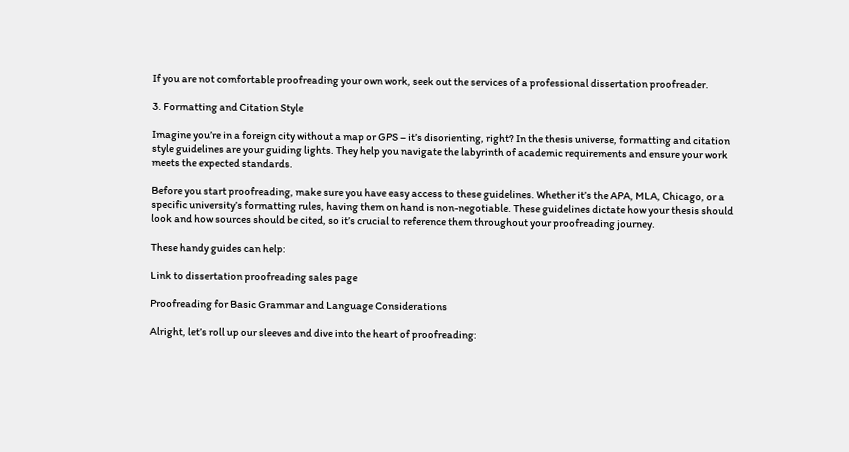If you are not comfortable proofreading your own work, seek out the services of a professional dissertation proofreader.

3. Formatting and Citation Style

Imagine you’re in a foreign city without a map or GPS – it’s disorienting, right? In the thesis universe, formatting and citation style guidelines are your guiding lights. They help you navigate the labyrinth of academic requirements and ensure your work meets the expected standards.

Before you start proofreading, make sure you have easy access to these guidelines. Whether it’s the APA, MLA, Chicago, or a specific university’s formatting rules, having them on hand is non-negotiable. These guidelines dictate how your thesis should look and how sources should be cited, so it’s crucial to reference them throughout your proofreading journey.

These handy guides can help:

Link to dissertation proofreading sales page

Proofreading for Basic Grammar and Language Considerations

Alright, let’s roll up our sleeves and dive into the heart of proofreading: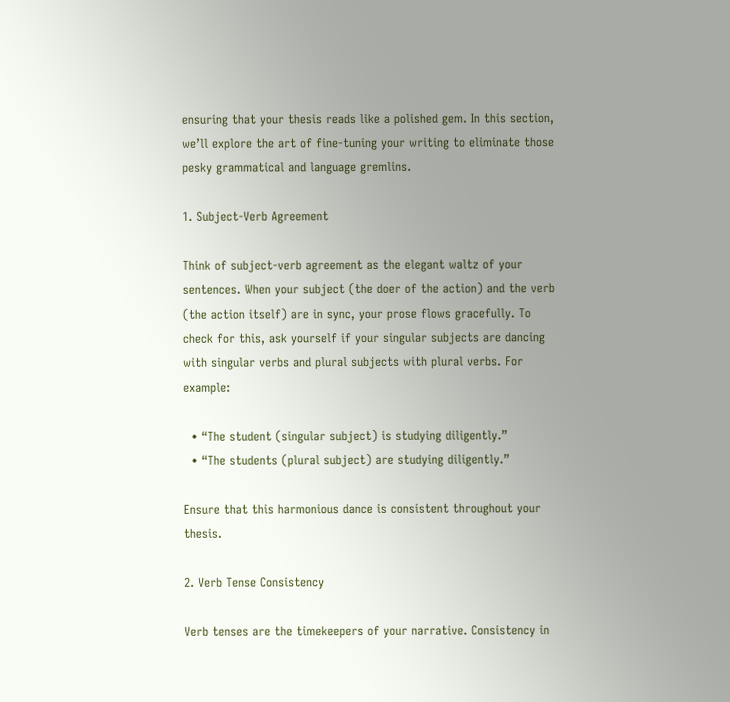ensuring that your thesis reads like a polished gem. In this section, we’ll explore the art of fine-tuning your writing to eliminate those pesky grammatical and language gremlins.

1. Subject-Verb Agreement

Think of subject-verb agreement as the elegant waltz of your sentences. When your subject (the doer of the action) and the verb (the action itself) are in sync, your prose flows gracefully. To check for this, ask yourself if your singular subjects are dancing with singular verbs and plural subjects with plural verbs. For example:

  • “The student (singular subject) is studying diligently.”
  • “The students (plural subject) are studying diligently.”

Ensure that this harmonious dance is consistent throughout your thesis.

2. Verb Tense Consistency

Verb tenses are the timekeepers of your narrative. Consistency in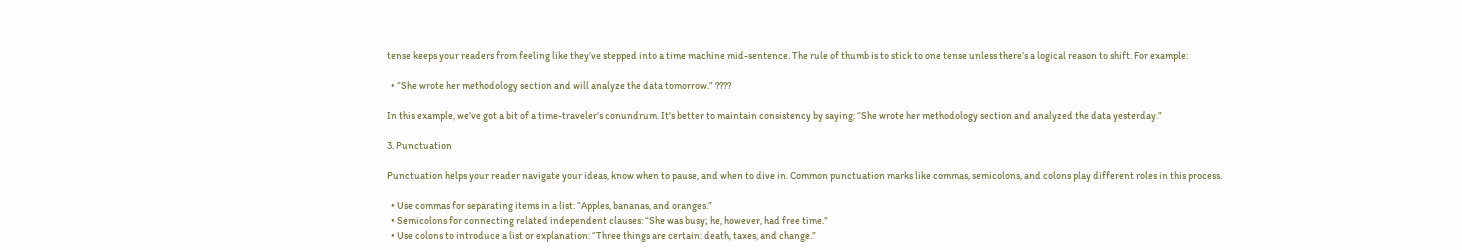tense keeps your readers from feeling like they’ve stepped into a time machine mid-sentence. The rule of thumb is to stick to one tense unless there’s a logical reason to shift. For example:

  • “She wrote her methodology section and will analyze the data tomorrow.” ????

In this example, we’ve got a bit of a time-traveler’s conundrum. It’s better to maintain consistency by saying: “She wrote her methodology section and analyzed the data yesterday.”

3. Punctuation

Punctuation helps your reader navigate your ideas, know when to pause, and when to dive in. Common punctuation marks like commas, semicolons, and colons play different roles in this process.

  • Use commas for separating items in a list: “Apples, bananas, and oranges.”
  • Semicolons for connecting related independent clauses: “She was busy; he, however, had free time.”
  • Use colons to introduce a list or explanation: “Three things are certain: death, taxes, and change.”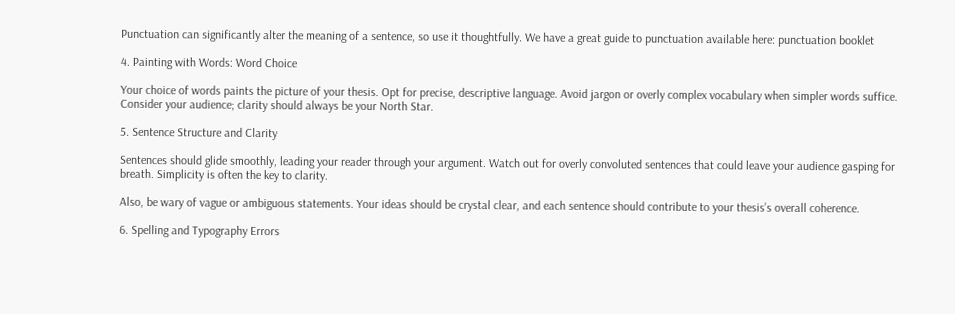Punctuation can significantly alter the meaning of a sentence, so use it thoughtfully. We have a great guide to punctuation available here: punctuation booklet

4. Painting with Words: Word Choice

Your choice of words paints the picture of your thesis. Opt for precise, descriptive language. Avoid jargon or overly complex vocabulary when simpler words suffice. Consider your audience; clarity should always be your North Star.

5. Sentence Structure and Clarity

Sentences should glide smoothly, leading your reader through your argument. Watch out for overly convoluted sentences that could leave your audience gasping for breath. Simplicity is often the key to clarity.

Also, be wary of vague or ambiguous statements. Your ideas should be crystal clear, and each sentence should contribute to your thesis’s overall coherence.

6. Spelling and Typography Errors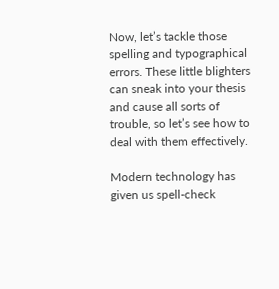Now, let’s tackle those spelling and typographical errors. These little blighters can sneak into your thesis and cause all sorts of trouble, so let’s see how to deal with them effectively.

Modern technology has given us spell-check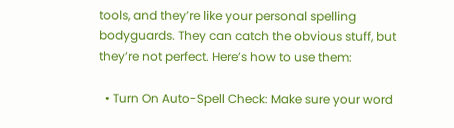tools, and they’re like your personal spelling bodyguards. They can catch the obvious stuff, but they’re not perfect. Here’s how to use them:

  • Turn On Auto-Spell Check: Make sure your word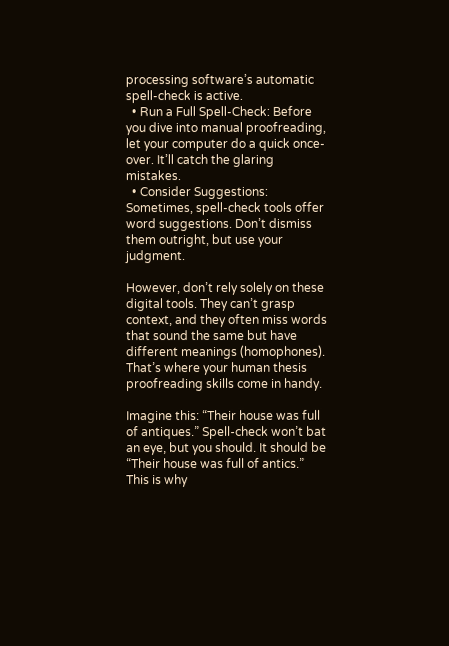processing software’s automatic spell-check is active.
  • Run a Full Spell-Check: Before you dive into manual proofreading, let your computer do a quick once-over. It’ll catch the glaring mistakes.
  • Consider Suggestions: Sometimes, spell-check tools offer word suggestions. Don’t dismiss them outright, but use your judgment.

However, don’t rely solely on these digital tools. They can’t grasp context, and they often miss words that sound the same but have different meanings (homophones). That’s where your human thesis proofreading skills come in handy.

Imagine this: “Their house was full of antiques.” Spell-check won’t bat an eye, but you should. It should be “Their house was full of antics.” This is why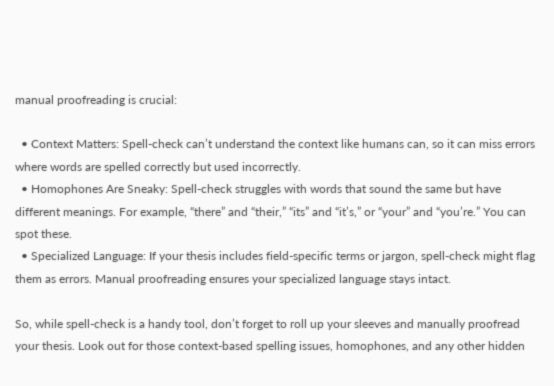manual proofreading is crucial:

  • Context Matters: Spell-check can’t understand the context like humans can, so it can miss errors where words are spelled correctly but used incorrectly.
  • Homophones Are Sneaky: Spell-check struggles with words that sound the same but have different meanings. For example, “there” and “their,” “its” and “it’s,” or “your” and “you’re.” You can spot these.
  • Specialized Language: If your thesis includes field-specific terms or jargon, spell-check might flag them as errors. Manual proofreading ensures your specialized language stays intact.

So, while spell-check is a handy tool, don’t forget to roll up your sleeves and manually proofread your thesis. Look out for those context-based spelling issues, homophones, and any other hidden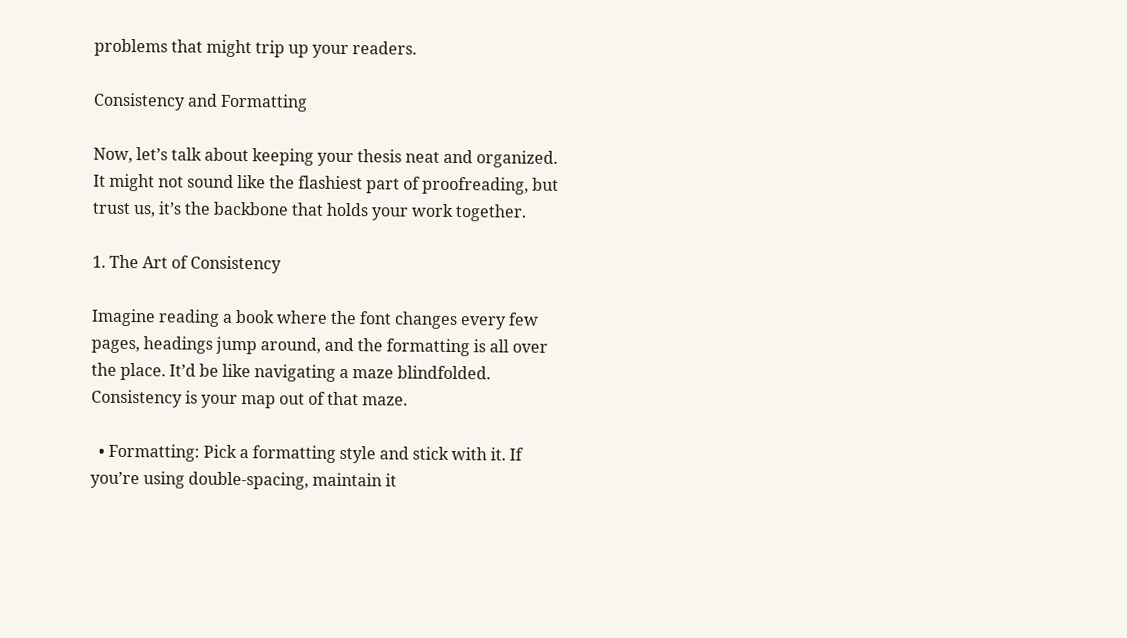problems that might trip up your readers.

Consistency and Formatting

Now, let’s talk about keeping your thesis neat and organized. It might not sound like the flashiest part of proofreading, but trust us, it’s the backbone that holds your work together.

1. The Art of Consistency

Imagine reading a book where the font changes every few pages, headings jump around, and the formatting is all over the place. It’d be like navigating a maze blindfolded. Consistency is your map out of that maze.

  • Formatting: Pick a formatting style and stick with it. If you’re using double-spacing, maintain it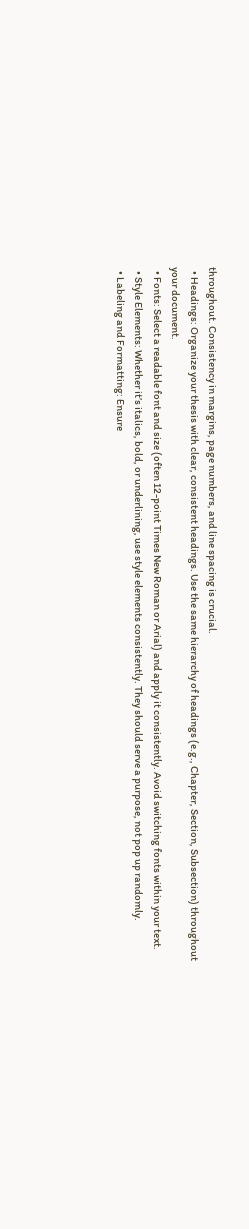throughout. Consistency in margins, page numbers, and line spacing is crucial.
  • Headings: Organize your thesis with clear, consistent headings. Use the same hierarchy of headings (e.g., Chapter, Section, Subsection) throughout your document.
  • Fonts: Select a readable font and size (often 12-point Times New Roman or Arial) and apply it consistently. Avoid switching fonts within your text.
  • Style Elements: Whether it’s italics, bold, or underlining, use style elements consistently. They should serve a purpose, not pop up randomly.
  • Labeling and Formatting: Ensure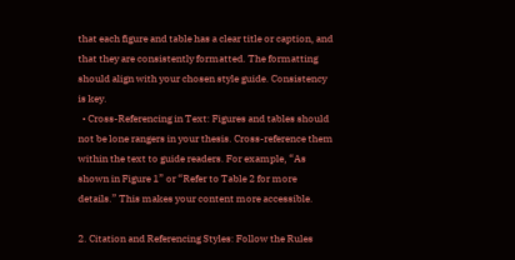that each figure and table has a clear title or caption, and that they are consistently formatted. The formatting should align with your chosen style guide. Consistency is key.
  • Cross-Referencing in Text: Figures and tables should not be lone rangers in your thesis. Cross-reference them within the text to guide readers. For example, “As shown in Figure 1” or “Refer to Table 2 for more details.” This makes your content more accessible.

2. Citation and Referencing Styles: Follow the Rules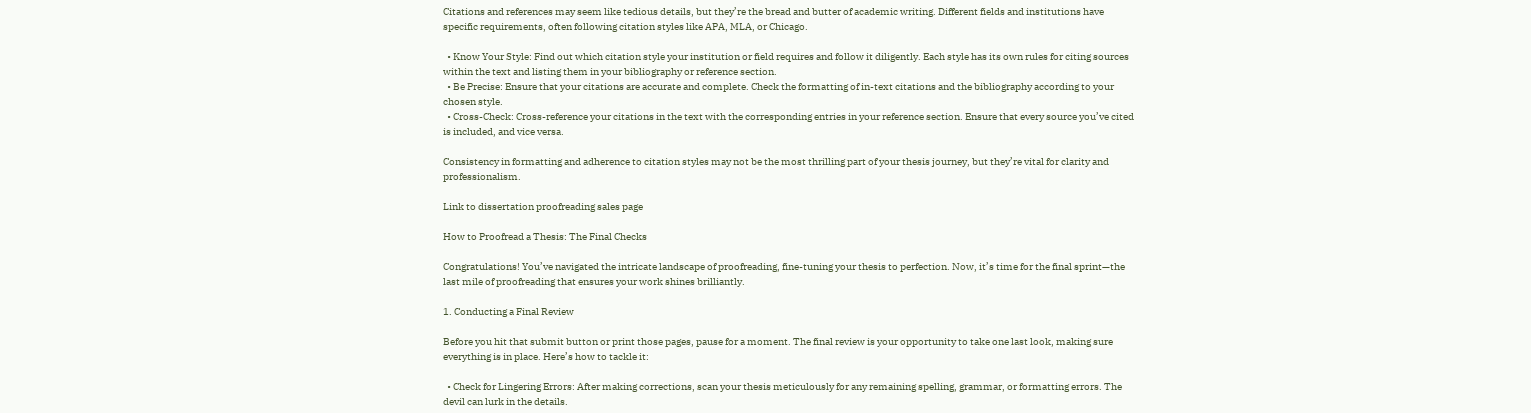Citations and references may seem like tedious details, but they’re the bread and butter of academic writing. Different fields and institutions have specific requirements, often following citation styles like APA, MLA, or Chicago.

  • Know Your Style: Find out which citation style your institution or field requires and follow it diligently. Each style has its own rules for citing sources within the text and listing them in your bibliography or reference section.
  • Be Precise: Ensure that your citations are accurate and complete. Check the formatting of in-text citations and the bibliography according to your chosen style.
  • Cross-Check: Cross-reference your citations in the text with the corresponding entries in your reference section. Ensure that every source you’ve cited is included, and vice versa.

Consistency in formatting and adherence to citation styles may not be the most thrilling part of your thesis journey, but they’re vital for clarity and professionalism.

Link to dissertation proofreading sales page

How to Proofread a Thesis: The Final Checks

Congratulations! You’ve navigated the intricate landscape of proofreading, fine-tuning your thesis to perfection. Now, it’s time for the final sprint—the last mile of proofreading that ensures your work shines brilliantly.

1. Conducting a Final Review

Before you hit that submit button or print those pages, pause for a moment. The final review is your opportunity to take one last look, making sure everything is in place. Here’s how to tackle it:

  • Check for Lingering Errors: After making corrections, scan your thesis meticulously for any remaining spelling, grammar, or formatting errors. The devil can lurk in the details.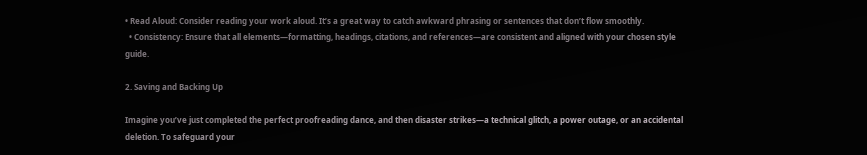• Read Aloud: Consider reading your work aloud. It’s a great way to catch awkward phrasing or sentences that don’t flow smoothly.
  • Consistency: Ensure that all elements—formatting, headings, citations, and references—are consistent and aligned with your chosen style guide.

2. Saving and Backing Up

Imagine you’ve just completed the perfect proofreading dance, and then disaster strikes—a technical glitch, a power outage, or an accidental deletion. To safeguard your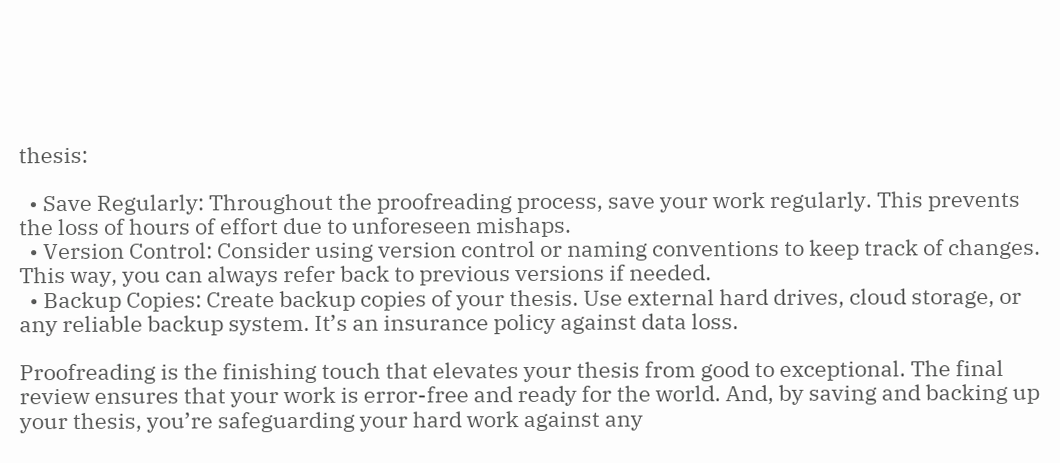thesis:

  • Save Regularly: Throughout the proofreading process, save your work regularly. This prevents the loss of hours of effort due to unforeseen mishaps.
  • Version Control: Consider using version control or naming conventions to keep track of changes. This way, you can always refer back to previous versions if needed.
  • Backup Copies: Create backup copies of your thesis. Use external hard drives, cloud storage, or any reliable backup system. It’s an insurance policy against data loss.

Proofreading is the finishing touch that elevates your thesis from good to exceptional. The final review ensures that your work is error-free and ready for the world. And, by saving and backing up your thesis, you’re safeguarding your hard work against any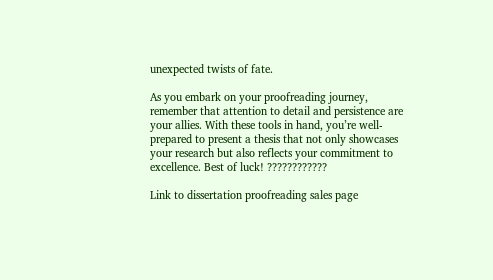unexpected twists of fate.

As you embark on your proofreading journey, remember that attention to detail and persistence are your allies. With these tools in hand, you’re well-prepared to present a thesis that not only showcases your research but also reflects your commitment to excellence. Best of luck! ????????????

Link to dissertation proofreading sales page